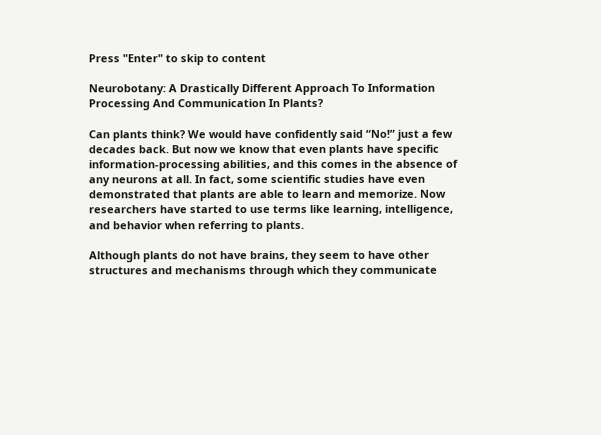Press "Enter" to skip to content

Neurobotany: A Drastically Different Approach To Information Processing And Communication In Plants?

Can plants think? We would have confidently said “No!” just a few decades back. But now we know that even plants have specific information-processing abilities, and this comes in the absence of any neurons at all. In fact, some scientific studies have even demonstrated that plants are able to learn and memorize. Now researchers have started to use terms like learning, intelligence, and behavior when referring to plants.

Although plants do not have brains, they seem to have other structures and mechanisms through which they communicate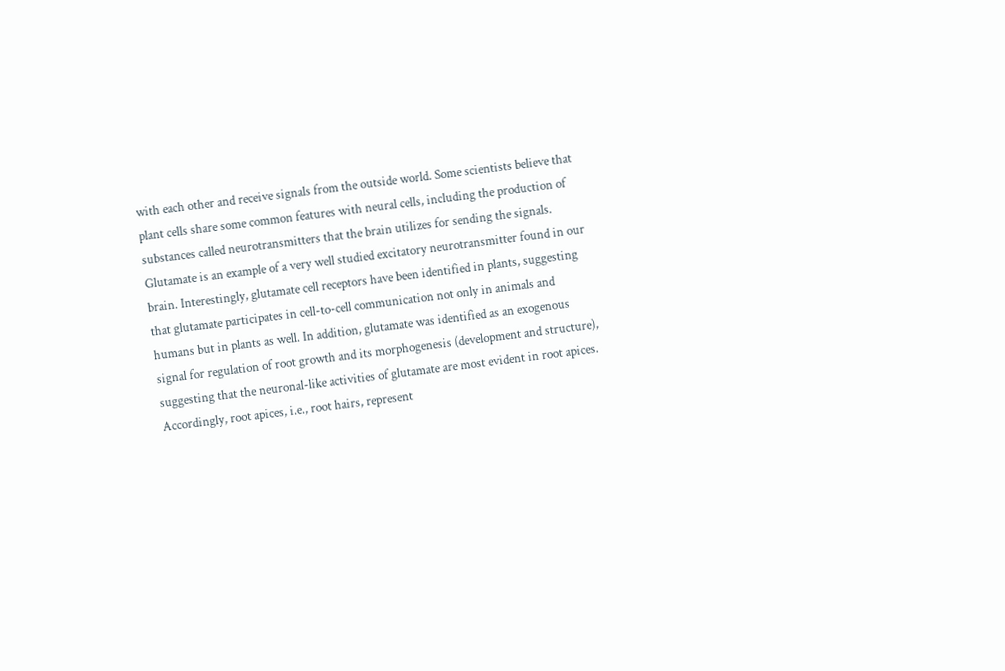with each other and receive signals from the outside world. Some scientists believe that plant cells share some common features with neural cells, including the production of substances called neurotransmitters that the brain utilizes for sending the signals. Glutamate is an example of a very well studied excitatory neurotransmitter found in our brain. Interestingly, glutamate cell receptors have been identified in plants, suggesting that glutamate participates in cell-to-cell communication not only in animals and humans but in plants as well. In addition, glutamate was identified as an exogenous signal for regulation of root growth and its morphogenesis (development and structure), suggesting that the neuronal-like activities of glutamate are most evident in root apices. Accordingly, root apices, i.e., root hairs, represent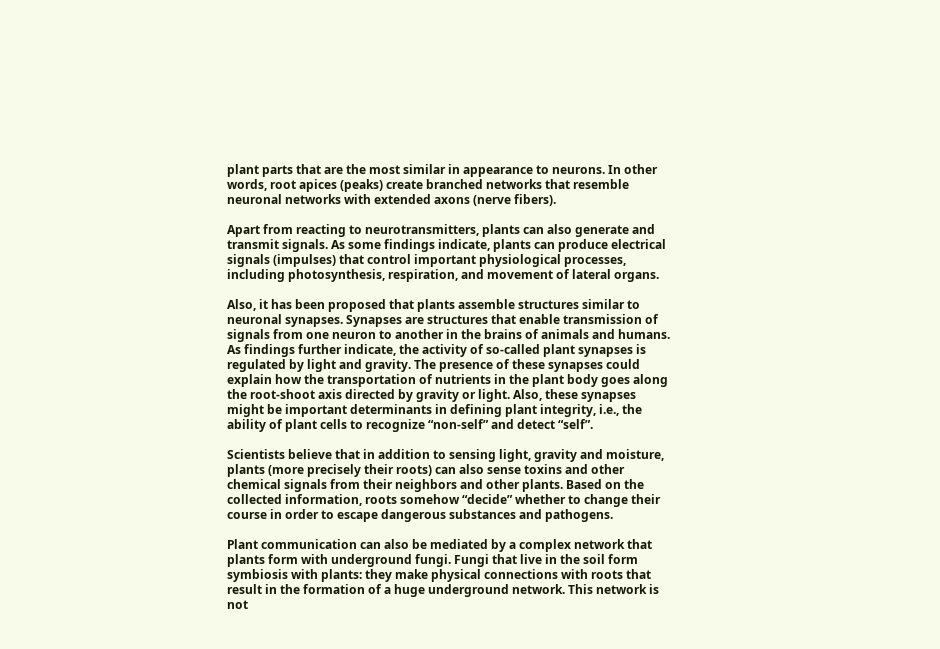plant parts that are the most similar in appearance to neurons. In other words, root apices (peaks) create branched networks that resemble neuronal networks with extended axons (nerve fibers).

Apart from reacting to neurotransmitters, plants can also generate and transmit signals. As some findings indicate, plants can produce electrical signals (impulses) that control important physiological processes, including photosynthesis, respiration, and movement of lateral organs.

Also, it has been proposed that plants assemble structures similar to neuronal synapses. Synapses are structures that enable transmission of signals from one neuron to another in the brains of animals and humans. As findings further indicate, the activity of so-called plant synapses is regulated by light and gravity. The presence of these synapses could explain how the transportation of nutrients in the plant body goes along the root-shoot axis directed by gravity or light. Also, these synapses might be important determinants in defining plant integrity, i.e., the ability of plant cells to recognize “non-self” and detect “self”.

Scientists believe that in addition to sensing light, gravity and moisture, plants (more precisely their roots) can also sense toxins and other chemical signals from their neighbors and other plants. Based on the collected information, roots somehow “decide” whether to change their course in order to escape dangerous substances and pathogens.

Plant communication can also be mediated by a complex network that plants form with underground fungi. Fungi that live in the soil form symbiosis with plants: they make physical connections with roots that result in the formation of a huge underground network. This network is not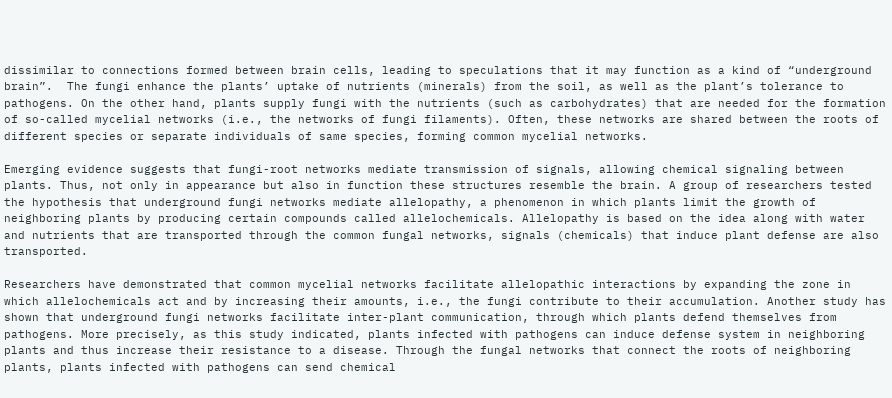dissimilar to connections formed between brain cells, leading to speculations that it may function as a kind of “underground brain”.  The fungi enhance the plants’ uptake of nutrients (minerals) from the soil, as well as the plant’s tolerance to pathogens. On the other hand, plants supply fungi with the nutrients (such as carbohydrates) that are needed for the formation of so-called mycelial networks (i.e., the networks of fungi filaments). Often, these networks are shared between the roots of different species or separate individuals of same species, forming common mycelial networks.

Emerging evidence suggests that fungi-root networks mediate transmission of signals, allowing chemical signaling between plants. Thus, not only in appearance but also in function these structures resemble the brain. A group of researchers tested the hypothesis that underground fungi networks mediate allelopathy, a phenomenon in which plants limit the growth of neighboring plants by producing certain compounds called allelochemicals. Allelopathy is based on the idea along with water and nutrients that are transported through the common fungal networks, signals (chemicals) that induce plant defense are also transported.

Researchers have demonstrated that common mycelial networks facilitate allelopathic interactions by expanding the zone in which allelochemicals act and by increasing their amounts, i.e., the fungi contribute to their accumulation. Another study has shown that underground fungi networks facilitate inter-plant communication, through which plants defend themselves from pathogens. More precisely, as this study indicated, plants infected with pathogens can induce defense system in neighboring plants and thus increase their resistance to a disease. Through the fungal networks that connect the roots of neighboring plants, plants infected with pathogens can send chemical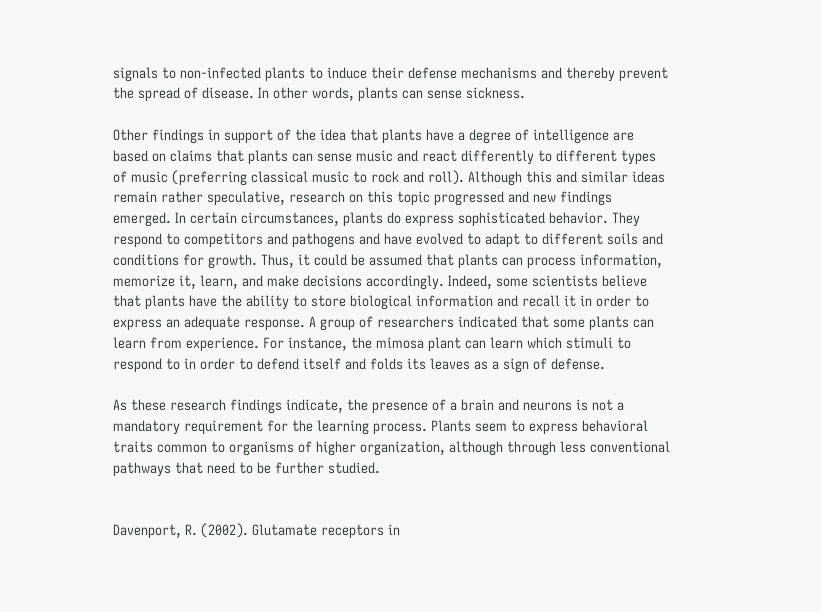signals to non-infected plants to induce their defense mechanisms and thereby prevent the spread of disease. In other words, plants can sense sickness.

Other findings in support of the idea that plants have a degree of intelligence are based on claims that plants can sense music and react differently to different types of music (preferring classical music to rock and roll). Although this and similar ideas remain rather speculative, research on this topic progressed and new findings emerged. In certain circumstances, plants do express sophisticated behavior. They respond to competitors and pathogens and have evolved to adapt to different soils and conditions for growth. Thus, it could be assumed that plants can process information, memorize it, learn, and make decisions accordingly. Indeed, some scientists believe that plants have the ability to store biological information and recall it in order to express an adequate response. A group of researchers indicated that some plants can learn from experience. For instance, the mimosa plant can learn which stimuli to respond to in order to defend itself and folds its leaves as a sign of defense.

As these research findings indicate, the presence of a brain and neurons is not a mandatory requirement for the learning process. Plants seem to express behavioral traits common to organisms of higher organization, although through less conventional pathways that need to be further studied.


Davenport, R. (2002). Glutamate receptors in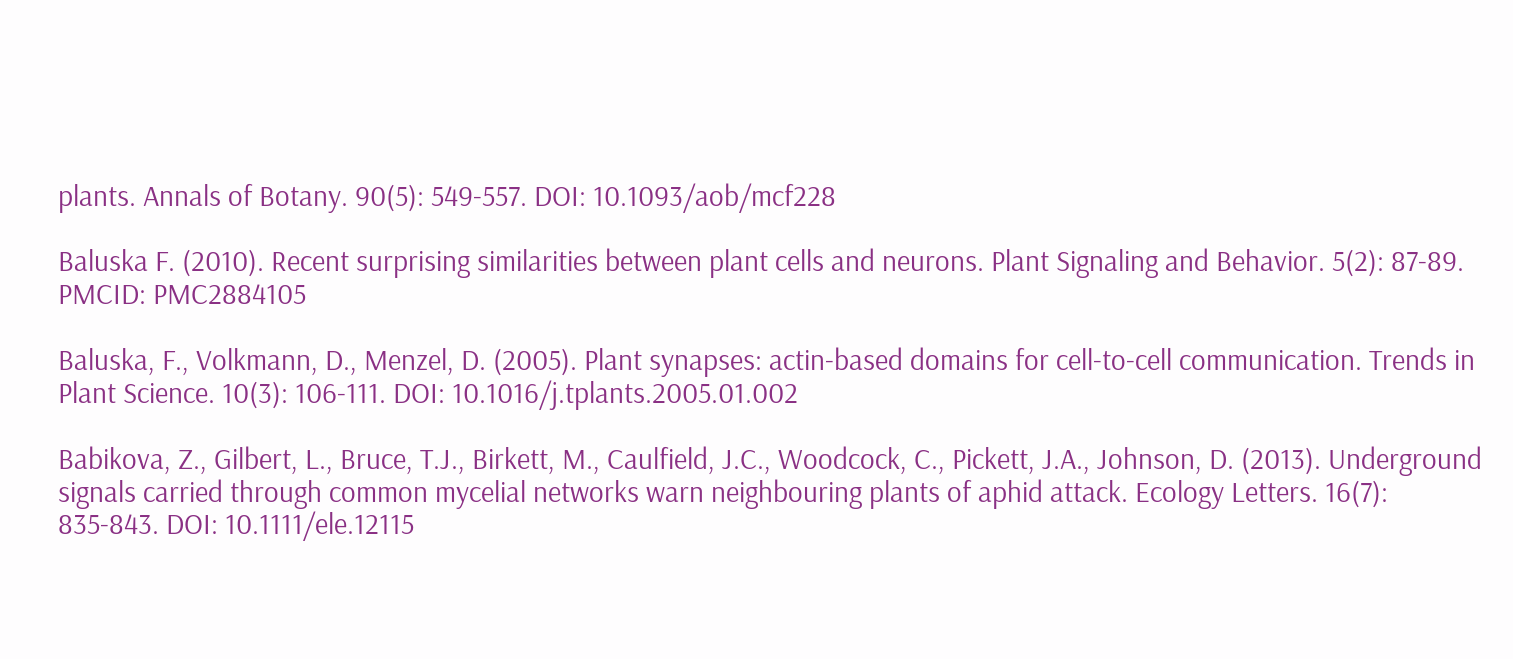plants. Annals of Botany. 90(5): 549-557. DOI: 10.1093/aob/mcf228

Baluska F. (2010). Recent surprising similarities between plant cells and neurons. Plant Signaling and Behavior. 5(2): 87-89. PMCID: PMC2884105

Baluska, F., Volkmann, D., Menzel, D. (2005). Plant synapses: actin-based domains for cell-to-cell communication. Trends in Plant Science. 10(3): 106-111. DOI: 10.1016/j.tplants.2005.01.002

Babikova, Z., Gilbert, L., Bruce, T.J., Birkett, M., Caulfield, J.C., Woodcock, C., Pickett, J.A., Johnson, D. (2013). Underground signals carried through common mycelial networks warn neighbouring plants of aphid attack. Ecology Letters. 16(7): 835-843. DOI: 10.1111/ele.12115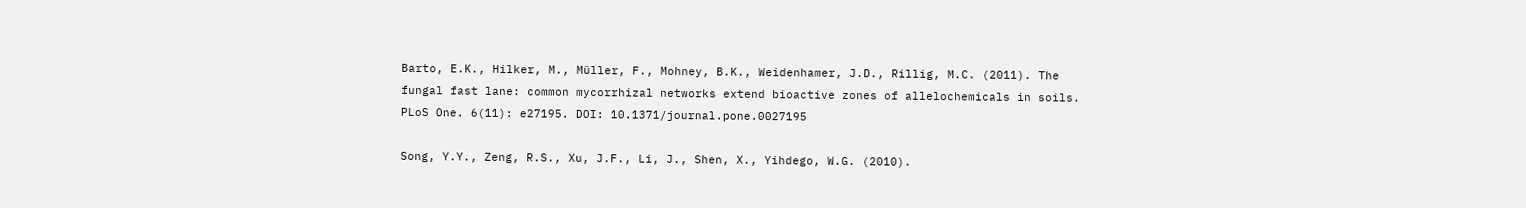Barto, E.K., Hilker, M., Müller, F., Mohney, B.K., Weidenhamer, J.D., Rillig, M.C. (2011). The fungal fast lane: common mycorrhizal networks extend bioactive zones of allelochemicals in soils. PLoS One. 6(11): e27195. DOI: 10.1371/journal.pone.0027195

Song, Y.Y., Zeng, R.S., Xu, J.F., Li, J., Shen, X., Yihdego, W.G. (2010).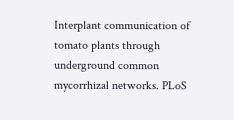Interplant communication of tomato plants through underground common mycorrhizal networks. PLoS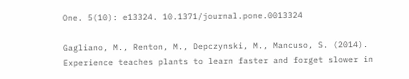One. 5(10): e13324. 10.1371/journal.pone.0013324

Gagliano, M., Renton, M., Depczynski, M., Mancuso, S. (2014). Experience teaches plants to learn faster and forget slower in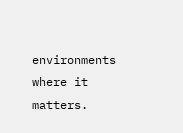environments where it matters.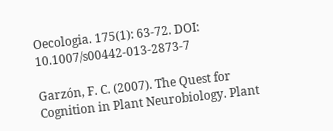Oecologia. 175(1): 63-72. DOI: 10.1007/s00442-013-2873-7

Garzón, F. C. (2007). The Quest for Cognition in Plant Neurobiology. Plant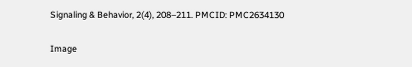Signaling & Behavior, 2(4), 208–211. PMCID: PMC2634130

Image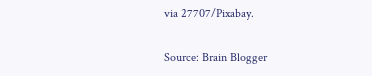via 27707/Pixabay.

Source: Brain Blogger